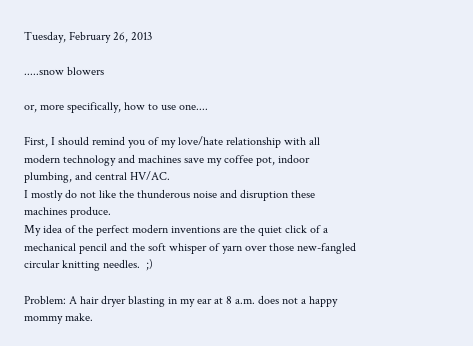Tuesday, February 26, 2013

.....snow blowers

or, more specifically, how to use one....

First, I should remind you of my love/hate relationship with all modern technology and machines save my coffee pot, indoor plumbing, and central HV/AC.
I mostly do not like the thunderous noise and disruption these machines produce.
My idea of the perfect modern inventions are the quiet click of a mechanical pencil and the soft whisper of yarn over those new-fangled circular knitting needles.  ;)

Problem: A hair dryer blasting in my ear at 8 a.m. does not a happy mommy make.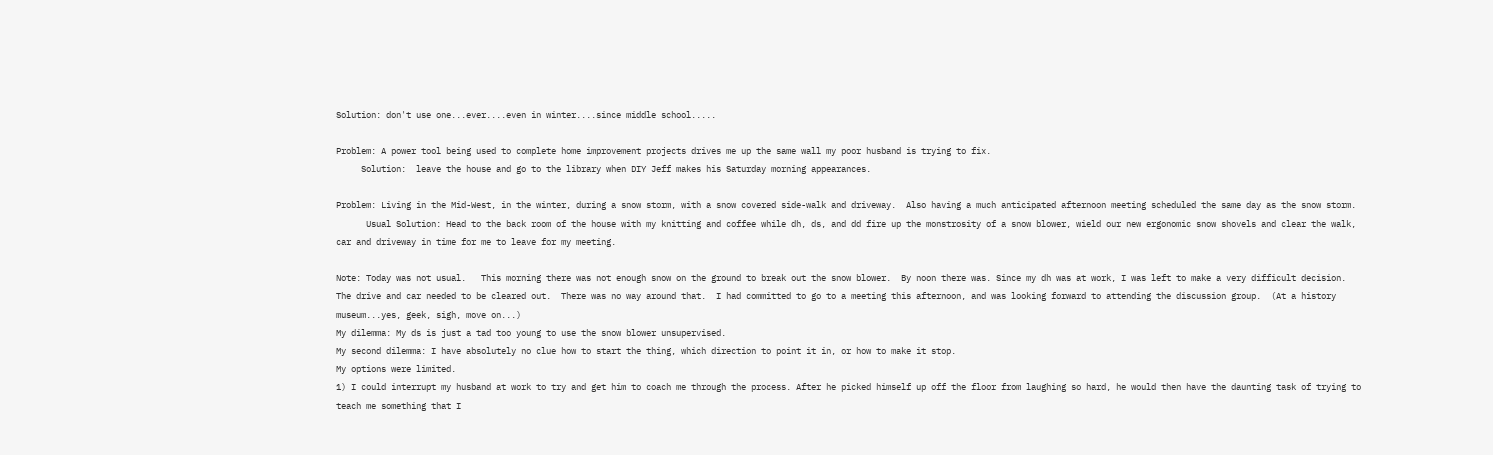Solution: don't use one...ever....even in winter....since middle school.....

Problem: A power tool being used to complete home improvement projects drives me up the same wall my poor husband is trying to fix.
     Solution:  leave the house and go to the library when DIY Jeff makes his Saturday morning appearances.

Problem: Living in the Mid-West, in the winter, during a snow storm, with a snow covered side-walk and driveway.  Also having a much anticipated afternoon meeting scheduled the same day as the snow storm.
      Usual Solution: Head to the back room of the house with my knitting and coffee while dh, ds, and dd fire up the monstrosity of a snow blower, wield our new ergonomic snow shovels and clear the walk, car and driveway in time for me to leave for my meeting.

Note: Today was not usual.   This morning there was not enough snow on the ground to break out the snow blower.  By noon there was. Since my dh was at work, I was left to make a very difficult decision.
The drive and car needed to be cleared out.  There was no way around that.  I had committed to go to a meeting this afternoon, and was looking forward to attending the discussion group.  (At a history museum...yes, geek, sigh, move on...)
My dilemma: My ds is just a tad too young to use the snow blower unsupervised.
My second dilemma: I have absolutely no clue how to start the thing, which direction to point it in, or how to make it stop.
My options were limited.
1) I could interrupt my husband at work to try and get him to coach me through the process. After he picked himself up off the floor from laughing so hard, he would then have the daunting task of trying to teach me something that I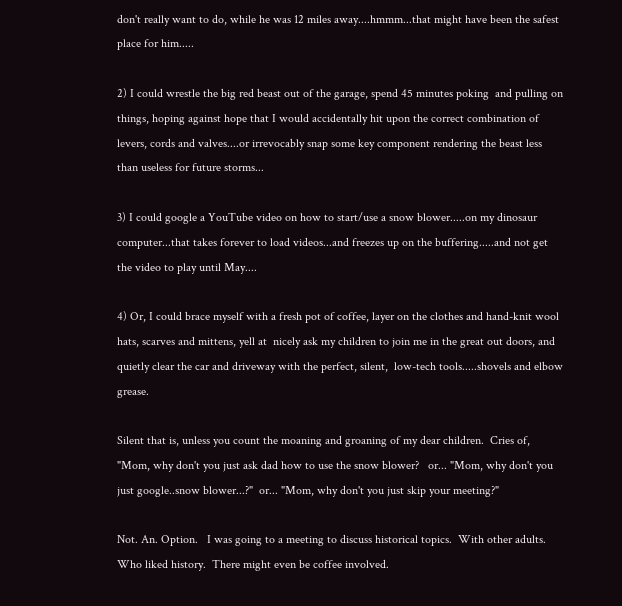don't really want to do, while he was 12 miles away....hmmm...that might have been the safest place for him.....

2) I could wrestle the big red beast out of the garage, spend 45 minutes poking  and pulling on things, hoping against hope that I would accidentally hit upon the correct combination of levers, cords and valves....or irrevocably snap some key component rendering the beast less than useless for future storms...

3) I could google a YouTube video on how to start/use a snow blower.....on my dinosaur computer...that takes forever to load videos...and freezes up on the buffering.....and not get the video to play until May....

4) Or, I could brace myself with a fresh pot of coffee, layer on the clothes and hand-knit wool hats, scarves and mittens, yell at  nicely ask my children to join me in the great out doors, and quietly clear the car and driveway with the perfect, silent,  low-tech tools.....shovels and elbow grease.

Silent that is, unless you count the moaning and groaning of my dear children.  Cries of, "Mom, why don't you just ask dad how to use the snow blower?   or... "Mom, why don't you just google..snow blower...?"  or... "Mom, why don't you just skip your meeting?"

Not. An. Option.   I was going to a meeting to discuss historical topics.  With other adults.  Who liked history.  There might even be coffee involved.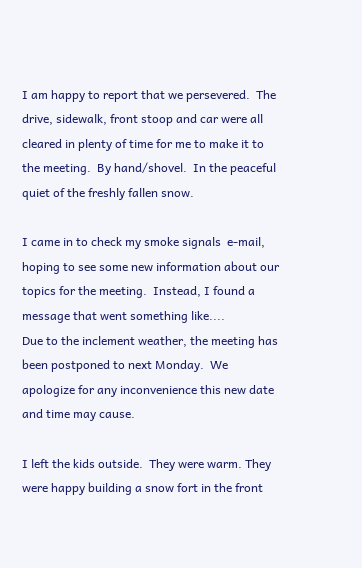I am happy to report that we persevered.  The drive, sidewalk, front stoop and car were all cleared in plenty of time for me to make it to the meeting.  By hand/shovel.  In the peaceful quiet of the freshly fallen snow.

I came in to check my smoke signals  e-mail, hoping to see some new information about our topics for the meeting.  Instead, I found a message that went something like....
Due to the inclement weather, the meeting has been postponed to next Monday.  We apologize for any inconvenience this new date and time may cause.

I left the kids outside.  They were warm. They were happy building a snow fort in the front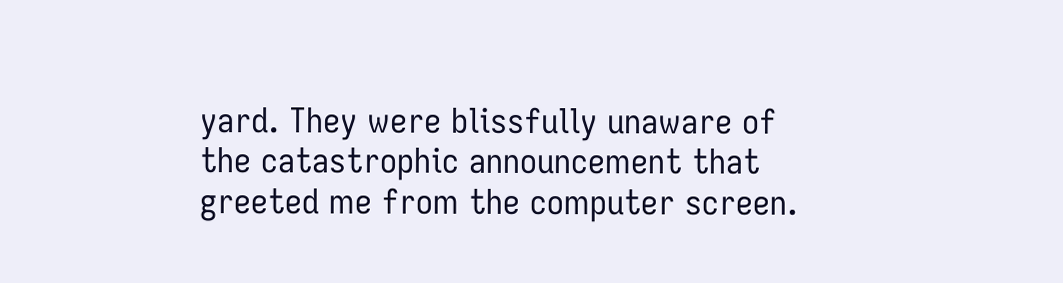yard. They were blissfully unaware of the catastrophic announcement that greeted me from the computer screen.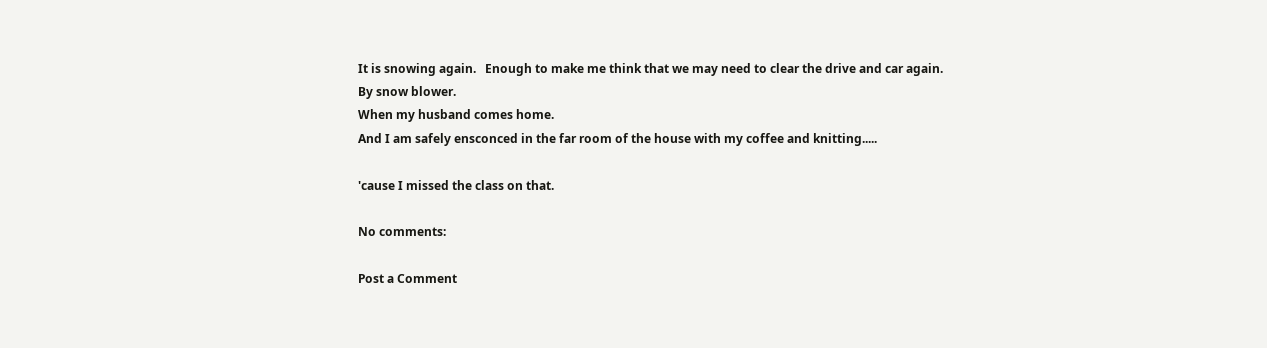It is snowing again.   Enough to make me think that we may need to clear the drive and car again.
By snow blower.
When my husband comes home.
And I am safely ensconced in the far room of the house with my coffee and knitting.....

'cause I missed the class on that.

No comments:

Post a Comment